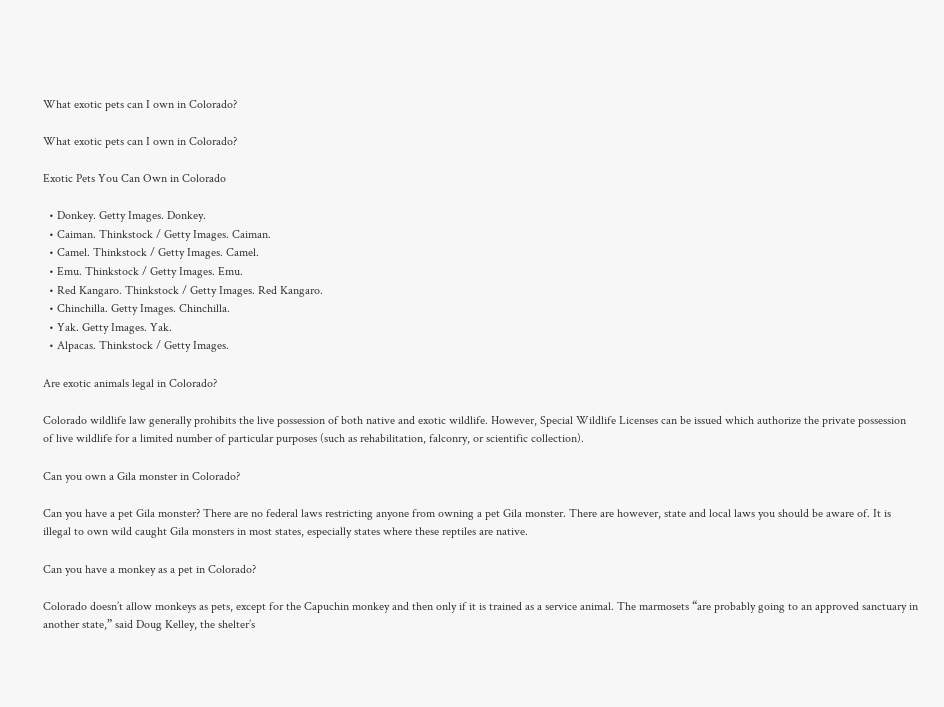What exotic pets can I own in Colorado?

What exotic pets can I own in Colorado?

Exotic Pets You Can Own in Colorado

  • Donkey. Getty Images. Donkey.
  • Caiman. Thinkstock / Getty Images. Caiman.
  • Camel. Thinkstock / Getty Images. Camel.
  • Emu. Thinkstock / Getty Images. Emu.
  • Red Kangaro. Thinkstock / Getty Images. Red Kangaro.
  • Chinchilla. Getty Images. Chinchilla.
  • Yak. Getty Images. Yak.
  • Alpacas. Thinkstock / Getty Images.

Are exotic animals legal in Colorado?

Colorado wildlife law generally prohibits the live possession of both native and exotic wildlife. However, Special Wildlife Licenses can be issued which authorize the private possession of live wildlife for a limited number of particular purposes (such as rehabilitation, falconry, or scientific collection).

Can you own a Gila monster in Colorado?

Can you have a pet Gila monster? There are no federal laws restricting anyone from owning a pet Gila monster. There are however, state and local laws you should be aware of. It is illegal to own wild caught Gila monsters in most states, especially states where these reptiles are native.

Can you have a monkey as a pet in Colorado?

Colorado doesn’t allow monkeys as pets, except for the Capuchin monkey and then only if it is trained as a service animal. The marmosets “are probably going to an approved sanctuary in another state,” said Doug Kelley, the shelter’s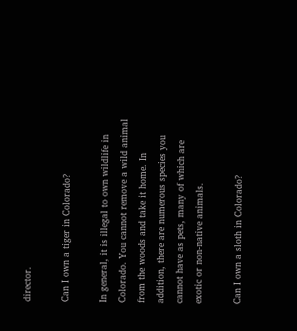director.

Can I own a tiger in Colorado?

In general, it is illegal to own wildlife in Colorado. You cannot remove a wild animal from the woods and take it home. In addition, there are numerous species you cannot have as pets, many of which are exotic or non-native animals.

Can I own a sloth in Colorado?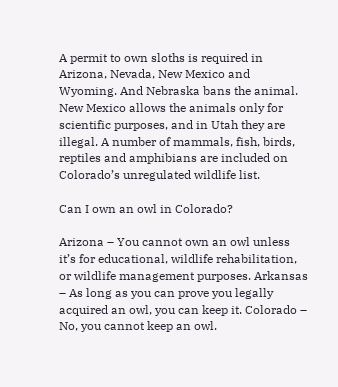A permit to own sloths is required in Arizona, Nevada, New Mexico and Wyoming. And Nebraska bans the animal. New Mexico allows the animals only for scientific purposes, and in Utah they are illegal. A number of mammals, fish, birds, reptiles and amphibians are included on Colorado’s unregulated wildlife list.

Can I own an owl in Colorado?

Arizona – You cannot own an owl unless it’s for educational, wildlife rehabilitation, or wildlife management purposes. Arkansas – As long as you can prove you legally acquired an owl, you can keep it. Colorado – No, you cannot keep an owl.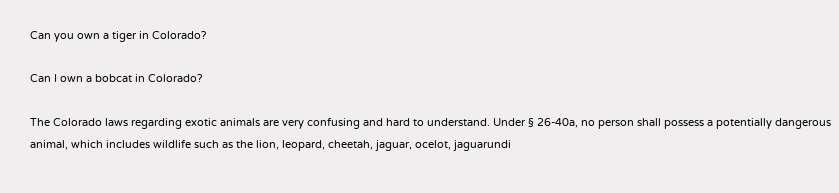Can you own a tiger in Colorado?

Can I own a bobcat in Colorado?

The Colorado laws regarding exotic animals are very confusing and hard to understand. Under § 26-40a, no person shall possess a potentially dangerous animal, which includes wildlife such as the lion, leopard, cheetah, jaguar, ocelot, jaguarundi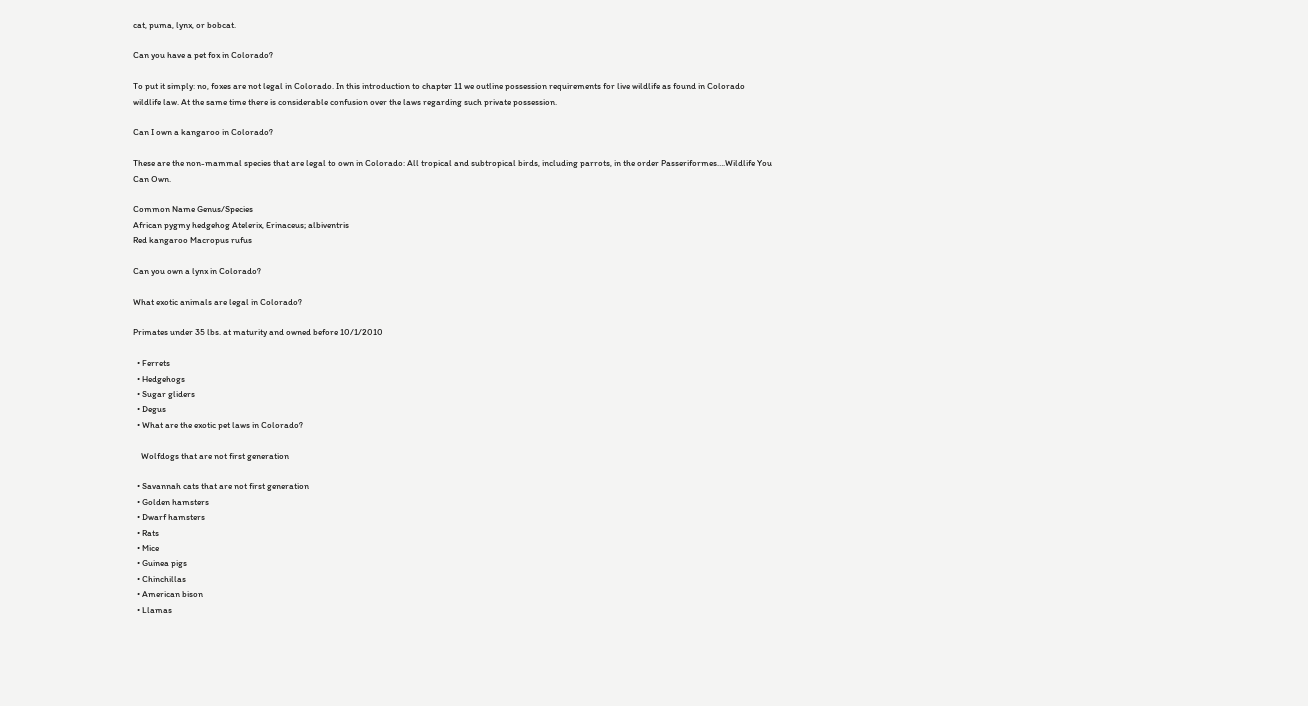cat, puma, lynx, or bobcat.

Can you have a pet fox in Colorado?

To put it simply: no, foxes are not legal in Colorado. In this introduction to chapter 11 we outline possession requirements for live wildlife as found in Colorado wildlife law. At the same time there is considerable confusion over the laws regarding such private possession.

Can I own a kangaroo in Colorado?

These are the non-mammal species that are legal to own in Colorado: All tropical and subtropical birds, including parrots, in the order Passeriformes….Wildlife You Can Own.

Common Name Genus/Species
African pygmy hedgehog Atelerix, Erinaceus; albiventris
Red kangaroo Macropus rufus

Can you own a lynx in Colorado?

What exotic animals are legal in Colorado?

Primates under 35 lbs. at maturity and owned before 10/1/2010

  • Ferrets
  • Hedgehogs
  • Sugar gliders
  • Degus
  • What are the exotic pet laws in Colorado?

    Wolfdogs that are not first generation

  • Savannah cats that are not first generation
  • Golden hamsters
  • Dwarf hamsters
  • Rats
  • Mice
  • Guinea pigs
  • Chinchillas
  • American bison
  • Llamas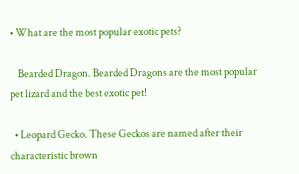• What are the most popular exotic pets?

    Bearded Dragon. Bearded Dragons are the most popular pet lizard and the best exotic pet!

  • Leopard Gecko. These Geckos are named after their characteristic brown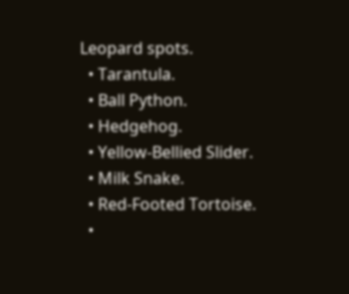Leopard spots.
  • Tarantula.
  • Ball Python.
  • Hedgehog.
  • Yellow-Bellied Slider.
  • Milk Snake.
  • Red-Footed Tortoise.
  •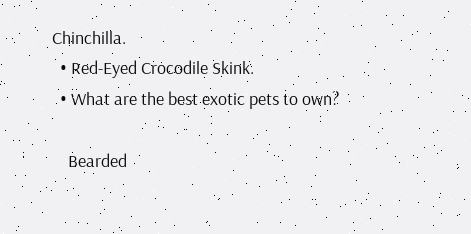Chinchilla.
  • Red-Eyed Crocodile Skink.
  • What are the best exotic pets to own?

    Bearded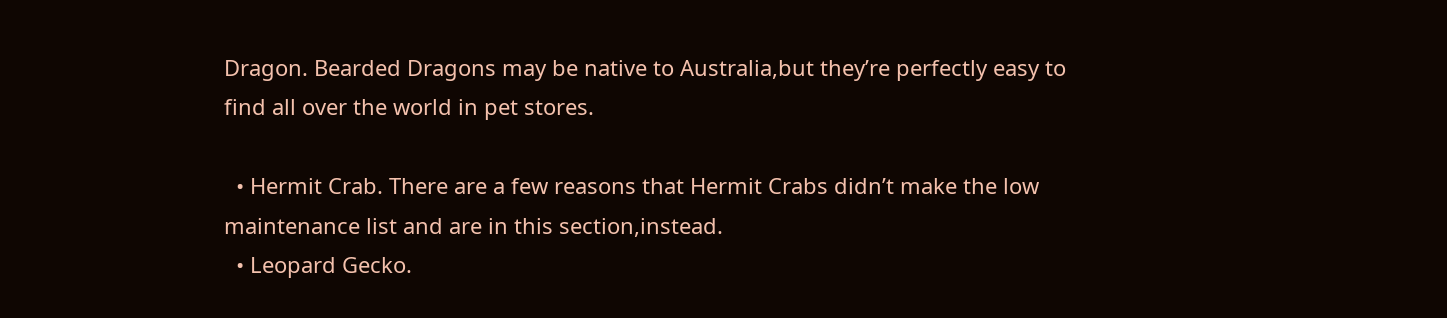Dragon. Bearded Dragons may be native to Australia,but they’re perfectly easy to find all over the world in pet stores.

  • Hermit Crab. There are a few reasons that Hermit Crabs didn’t make the low maintenance list and are in this section,instead.
  • Leopard Gecko.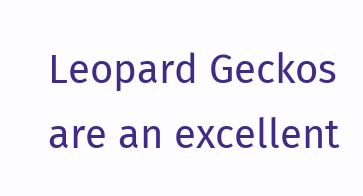Leopard Geckos are an excellent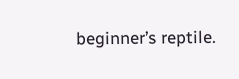beginner’s reptile.